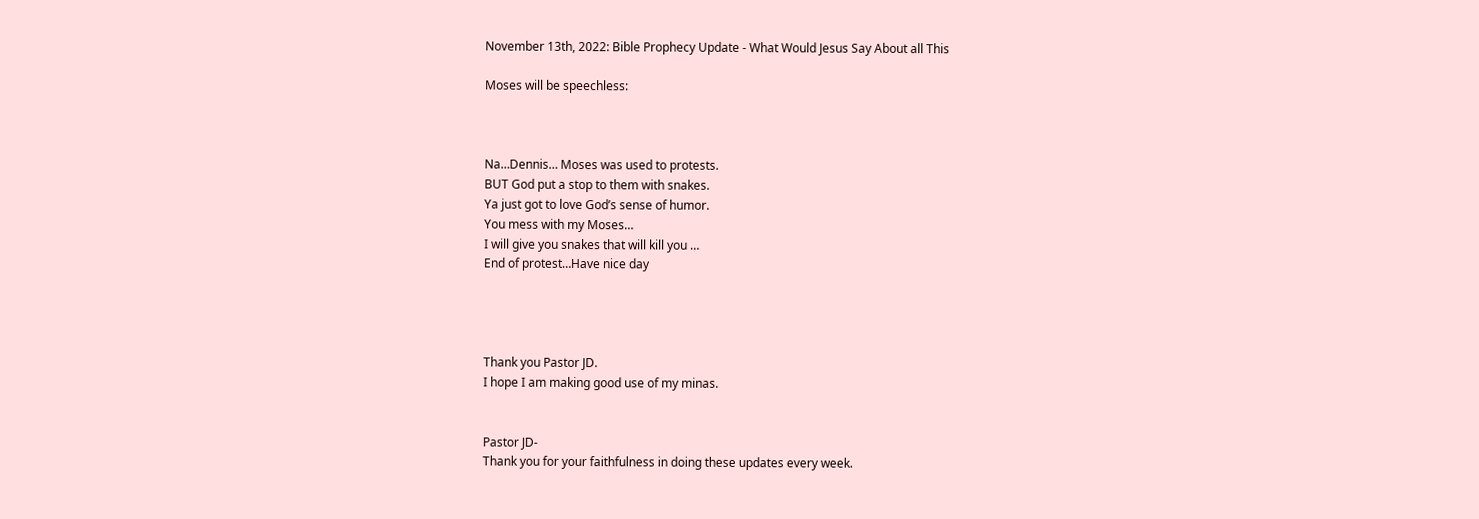November 13th, 2022: Bible Prophecy Update - What Would Jesus Say About all This

Moses will be speechless:



Na…Dennis… Moses was used to protests.
BUT God put a stop to them with snakes.
Ya just got to love God’s sense of humor.
You mess with my Moses…
I will give you snakes that will kill you …
End of protest…Have nice day




Thank you Pastor JD.
I hope I am making good use of my minas.


Pastor JD-
Thank you for your faithfulness in doing these updates every week.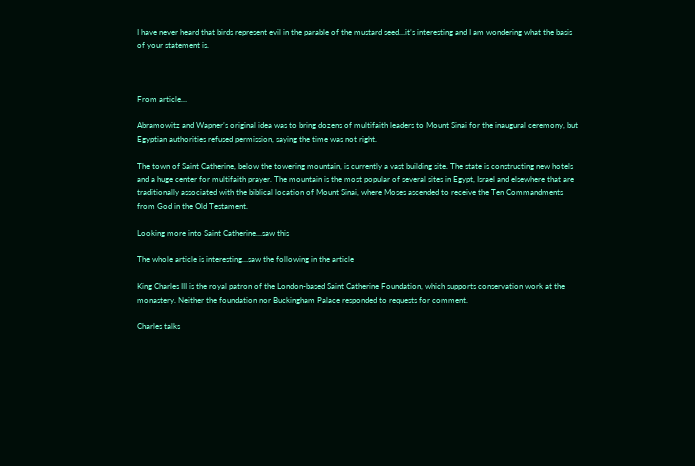I have never heard that birds represent evil in the parable of the mustard seed…it’s interesting and I am wondering what the basis of your statement is.



From article…

Abramowitz and Wapner’s original idea was to bring dozens of multifaith leaders to Mount Sinai for the inaugural ceremony, but Egyptian authorities refused permission, saying the time was not right.

The town of Saint Catherine, below the towering mountain, is currently a vast building site. The state is constructing new hotels and a huge center for multifaith prayer. The mountain is the most popular of several sites in Egypt, Israel and elsewhere that are traditionally associated with the biblical location of Mount Sinai, where Moses ascended to receive the Ten Commandments from God in the Old Testament.

Looking more into Saint Catherine…saw this

The whole article is interesting…saw the following in the article

King Charles III is the royal patron of the London-based Saint Catherine Foundation, which supports conservation work at the monastery. Neither the foundation nor Buckingham Palace responded to requests for comment.

Charles talks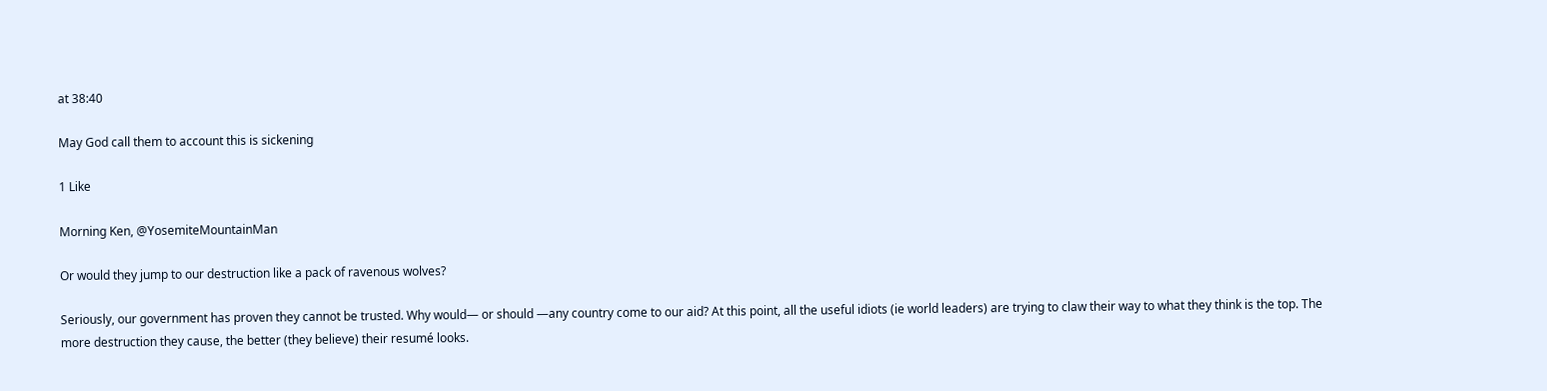at 38:40

May God call them to account this is sickening

1 Like

Morning Ken, @YosemiteMountainMan

Or would they jump to our destruction like a pack of ravenous wolves?

Seriously, our government has proven they cannot be trusted. Why would— or should —any country come to our aid? At this point, all the useful idiots (ie world leaders) are trying to claw their way to what they think is the top. The more destruction they cause, the better (they believe) their resumé looks.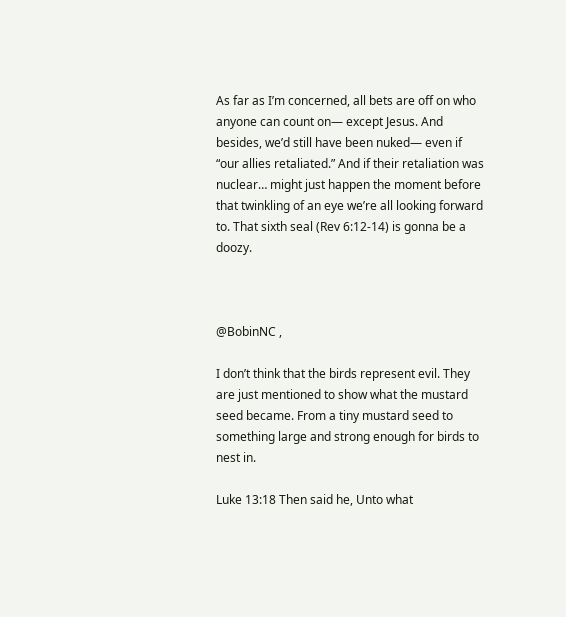As far as I’m concerned, all bets are off on who anyone can count on— except Jesus. And besides, we’d still have been nuked— even if “our allies retaliated.” And if their retaliation was nuclear… might just happen the moment before that twinkling of an eye we’re all looking forward to. That sixth seal (Rev 6:12-14) is gonna be a doozy.



@BobinNC ,

I don’t think that the birds represent evil. They are just mentioned to show what the mustard seed became. From a tiny mustard seed to something large and strong enough for birds to nest in.

Luke 13:18 Then said he, Unto what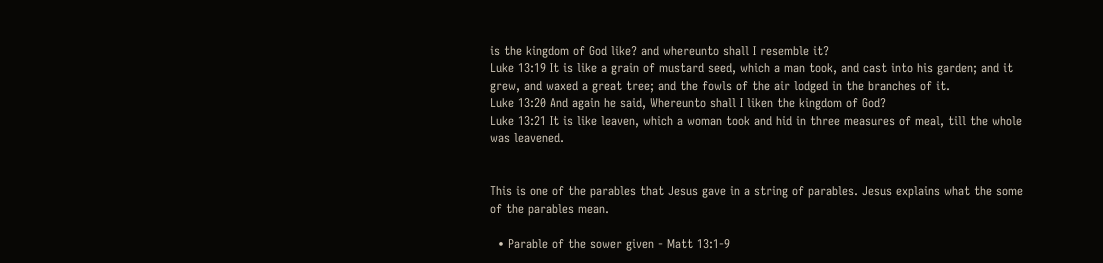is the kingdom of God like? and whereunto shall I resemble it?
Luke 13:19 It is like a grain of mustard seed, which a man took, and cast into his garden; and it grew, and waxed a great tree; and the fowls of the air lodged in the branches of it.
Luke 13:20 And again he said, Whereunto shall I liken the kingdom of God?
Luke 13:21 It is like leaven, which a woman took and hid in three measures of meal, till the whole was leavened.


This is one of the parables that Jesus gave in a string of parables. Jesus explains what the some of the parables mean.

  • Parable of the sower given - Matt 13:1-9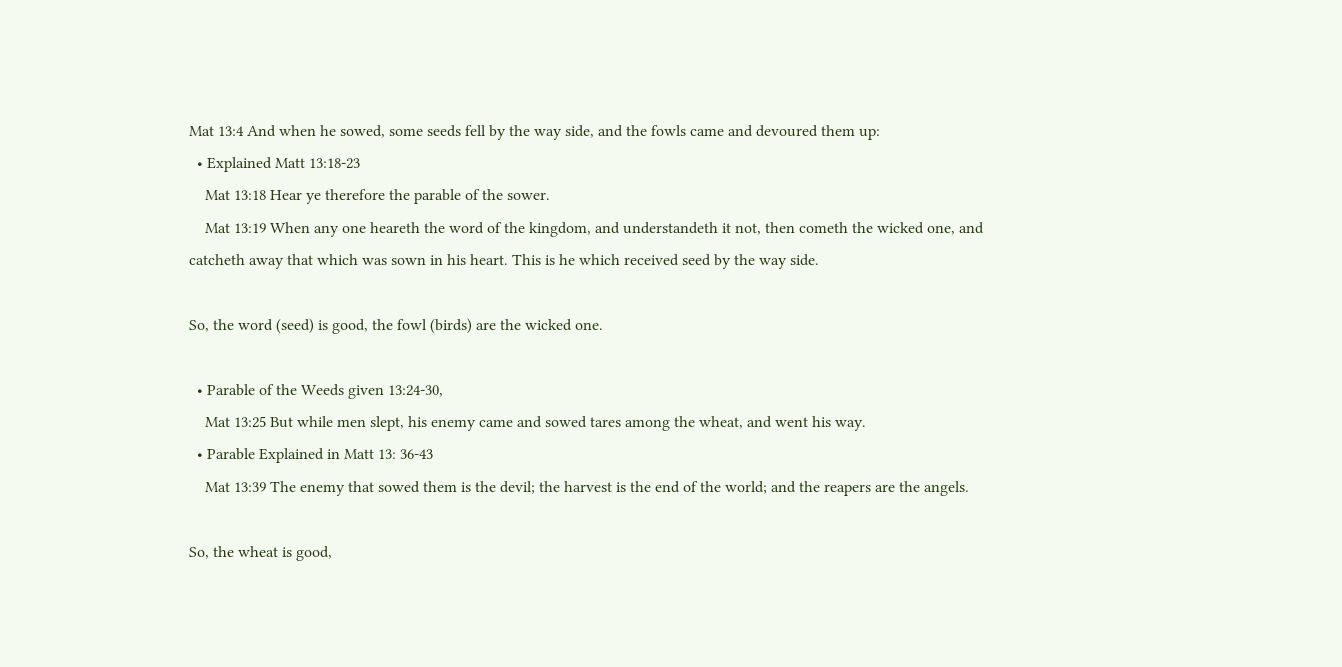Mat 13:4 And when he sowed, some seeds fell by the way side, and the fowls came and devoured them up:
  • Explained Matt 13:18-23
    Mat 13:18 Hear ye therefore the parable of the sower.
    Mat 13:19 When any one heareth the word of the kingdom, and understandeth it not, then cometh the wicked one, and catcheth away that which was sown in his heart. This is he which received seed by the way side.

So, the word (seed) is good, the fowl (birds) are the wicked one.

  • Parable of the Weeds given 13:24-30,
    Mat 13:25 But while men slept, his enemy came and sowed tares among the wheat, and went his way.
  • Parable Explained in Matt 13: 36-43
    Mat 13:39 The enemy that sowed them is the devil; the harvest is the end of the world; and the reapers are the angels.

So, the wheat is good,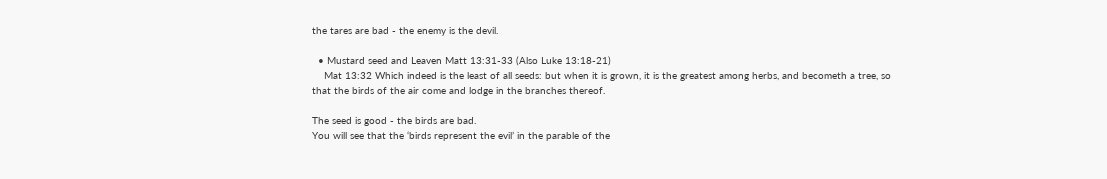the tares are bad - the enemy is the devil.

  • Mustard seed and Leaven Matt 13:31-33 (Also Luke 13:18-21)
    Mat 13:32 Which indeed is the least of all seeds: but when it is grown, it is the greatest among herbs, and becometh a tree, so that the birds of the air come and lodge in the branches thereof.

The seed is good - the birds are bad.
You will see that the ‘birds represent the evil’ in the parable of the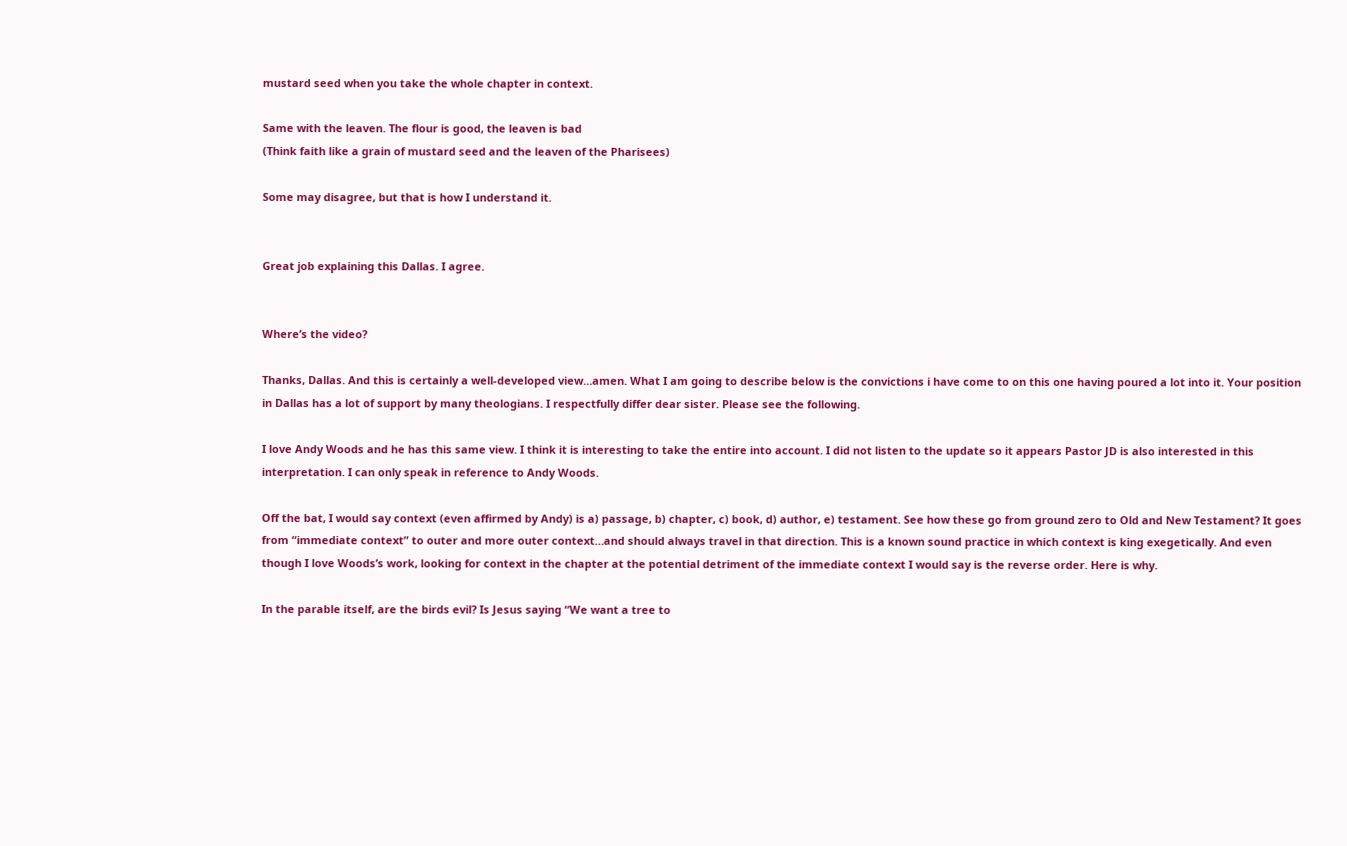mustard seed when you take the whole chapter in context.

Same with the leaven. The flour is good, the leaven is bad
(Think faith like a grain of mustard seed and the leaven of the Pharisees)

Some may disagree, but that is how I understand it.


Great job explaining this Dallas. I agree.


Where’s the video?

Thanks, Dallas. And this is certainly a well-developed view…amen. What I am going to describe below is the convictions i have come to on this one having poured a lot into it. Your position in Dallas has a lot of support by many theologians. I respectfully differ dear sister. Please see the following.

I love Andy Woods and he has this same view. I think it is interesting to take the entire into account. I did not listen to the update so it appears Pastor JD is also interested in this interpretation. I can only speak in reference to Andy Woods.

Off the bat, I would say context (even affirmed by Andy) is a) passage, b) chapter, c) book, d) author, e) testament. See how these go from ground zero to Old and New Testament? It goes from “immediate context” to outer and more outer context…and should always travel in that direction. This is a known sound practice in which context is king exegetically. And even though I love Woods’s work, looking for context in the chapter at the potential detriment of the immediate context I would say is the reverse order. Here is why.

In the parable itself, are the birds evil? Is Jesus saying “We want a tree to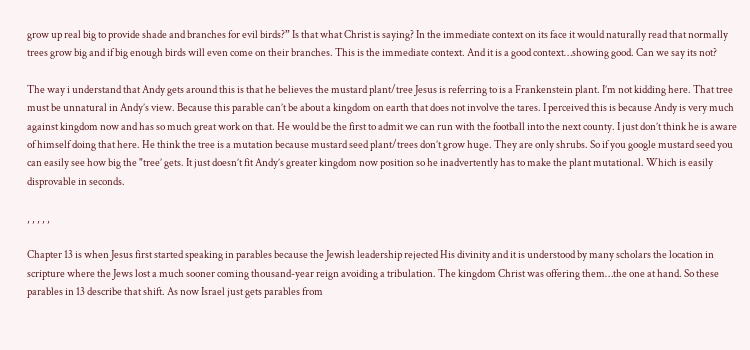grow up real big to provide shade and branches for evil birds?” Is that what Christ is saying? In the immediate context on its face it would naturally read that normally trees grow big and if big enough birds will even come on their branches. This is the immediate context. And it is a good context…showing good. Can we say its not?

The way i understand that Andy gets around this is that he believes the mustard plant/tree Jesus is referring to is a Frankenstein plant. I’m not kidding here. That tree must be unnatural in Andy’s view. Because this parable can’t be about a kingdom on earth that does not involve the tares. I perceived this is because Andy is very much against kingdom now and has so much great work on that. He would be the first to admit we can run with the football into the next county. I just don’t think he is aware of himself doing that here. He think the tree is a mutation because mustard seed plant/trees don’t grow huge. They are only shrubs. So if you google mustard seed you can easily see how big the "tree’ gets. It just doesn’t fit Andy’s greater kingdom now position so he inadvertently has to make the plant mutational. Which is easily disprovable in seconds.

, , , , ,

Chapter 13 is when Jesus first started speaking in parables because the Jewish leadership rejected His divinity and it is understood by many scholars the location in scripture where the Jews lost a much sooner coming thousand-year reign avoiding a tribulation. The kingdom Christ was offering them…the one at hand. So these parables in 13 describe that shift. As now Israel just gets parables from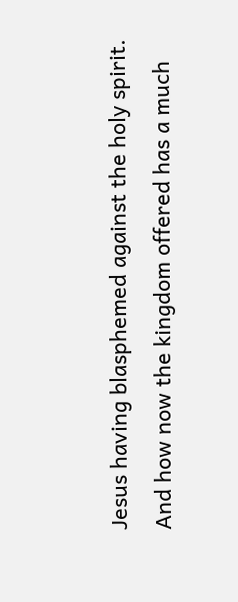Jesus having blasphemed against the holy spirit. And how now the kingdom offered has a much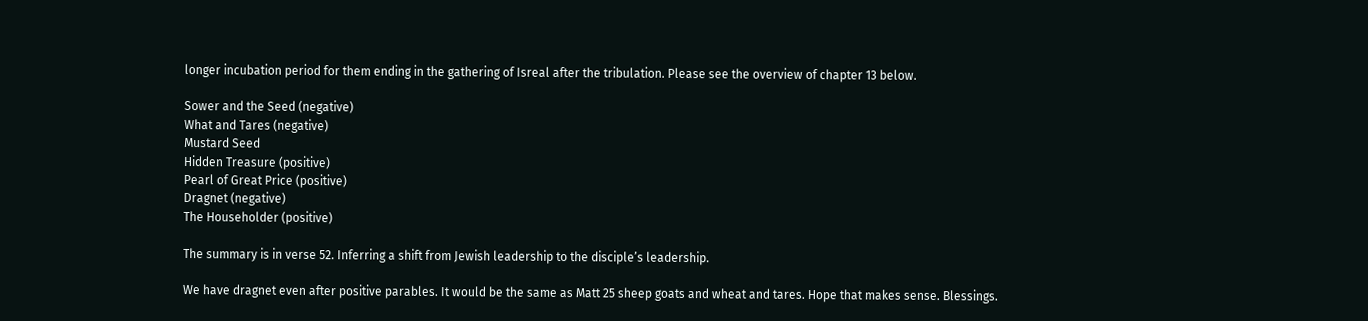longer incubation period for them ending in the gathering of Isreal after the tribulation. Please see the overview of chapter 13 below.

Sower and the Seed (negative)
What and Tares (negative)
Mustard Seed
Hidden Treasure (positive)
Pearl of Great Price (positive)
Dragnet (negative)
The Householder (positive)

The summary is in verse 52. Inferring a shift from Jewish leadership to the disciple’s leadership.

We have dragnet even after positive parables. It would be the same as Matt 25 sheep goats and wheat and tares. Hope that makes sense. Blessings.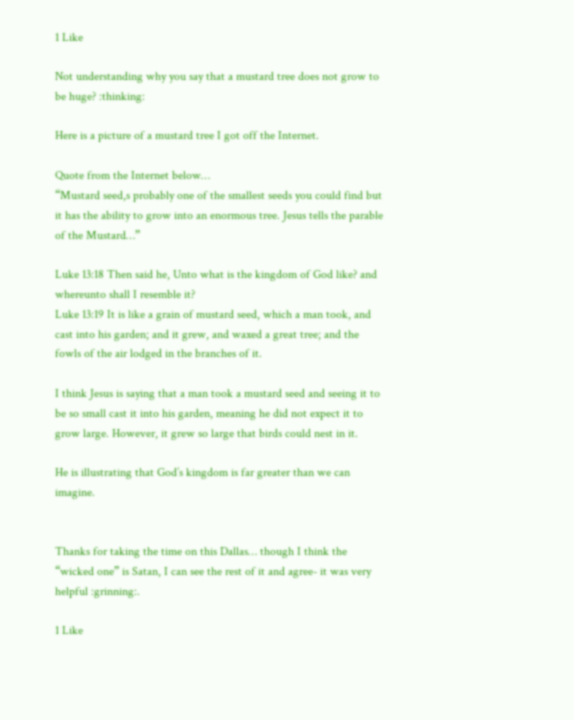1 Like

Not understanding why you say that a mustard tree does not grow to be huge? :thinking:

Here is a picture of a mustard tree I got off the Internet.

Quote from the Internet below…
“Mustard seed,s probably one of the smallest seeds you could find but it has the ability to grow into an enormous tree. Jesus tells the parable of the Mustard…”

Luke 13:18 Then said he, Unto what is the kingdom of God like? and whereunto shall I resemble it?
Luke 13:19 It is like a grain of mustard seed, which a man took, and cast into his garden; and it grew, and waxed a great tree; and the fowls of the air lodged in the branches of it.

I think Jesus is saying that a man took a mustard seed and seeing it to be so small cast it into his garden, meaning he did not expect it to grow large. However, it grew so large that birds could nest in it.

He is illustrating that God’s kingdom is far greater than we can imagine.


Thanks for taking the time on this Dallas… though I think the “wicked one” is Satan, I can see the rest of it and agree- it was very helpful :grinning:.

1 Like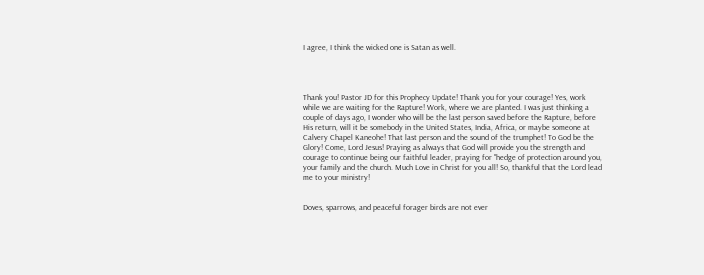I agree, I think the wicked one is Satan as well.




Thank you! Pastor JD for this Prophecy Update! Thank you for your courage! Yes, work while we are waiting for the Rapture! Work, where we are planted. I was just thinking a couple of days ago, I wonder who will be the last person saved before the Rapture, before His return, will it be somebody in the United States, India, Africa, or maybe someone at Calvery Chapel Kaneohe! That last person and the sound of the trumphet! To God be the Glory! Come, Lord Jesus! Praying as always that God will provide you the strength and courage to continue being our faithful leader, praying for "hedge of protection around you, your family and the church. Much Love in Christ for you all! So, thankful that the Lord lead me to your ministry!


Doves, sparrows, and peaceful forager birds are not ever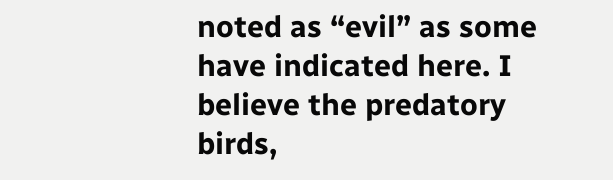noted as “evil” as some have indicated here. I believe the predatory birds,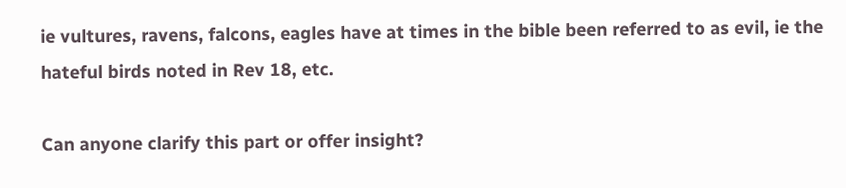ie vultures, ravens, falcons, eagles have at times in the bible been referred to as evil, ie the hateful birds noted in Rev 18, etc.

Can anyone clarify this part or offer insight?